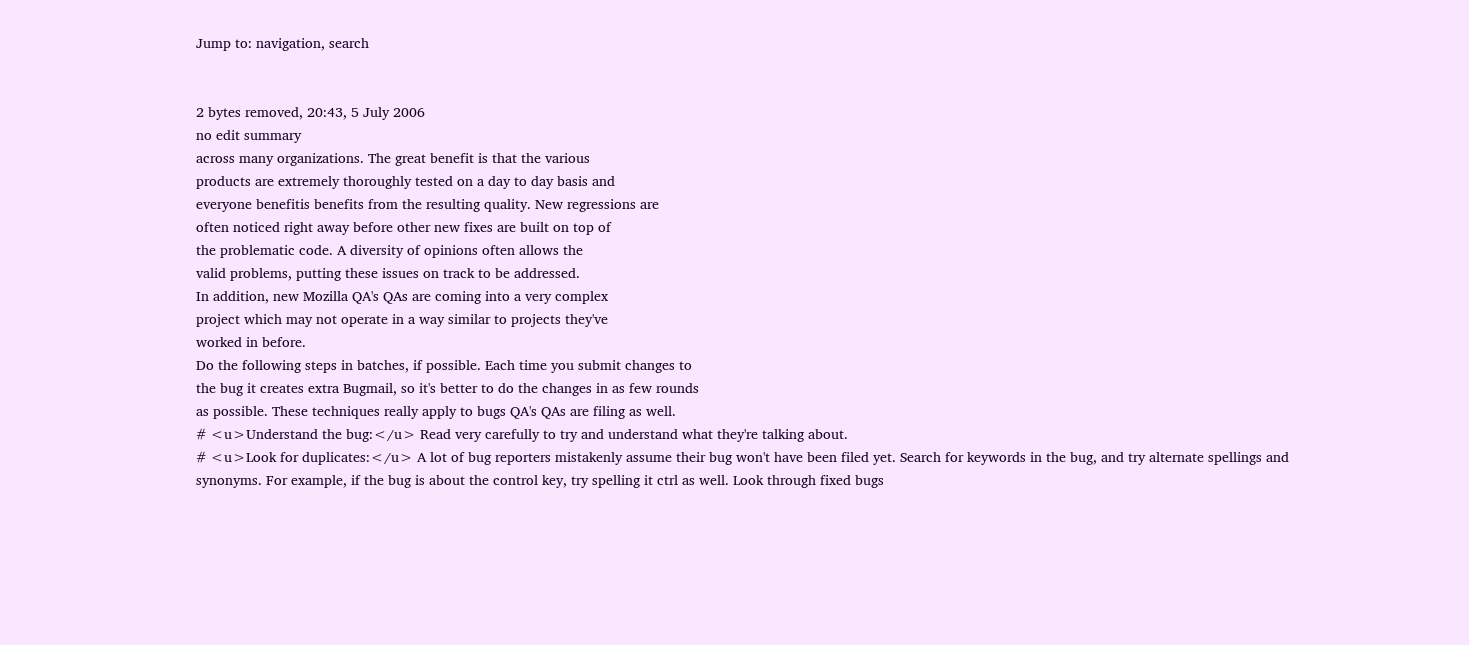Jump to: navigation, search


2 bytes removed, 20:43, 5 July 2006
no edit summary
across many organizations. The great benefit is that the various
products are extremely thoroughly tested on a day to day basis and
everyone benefitis benefits from the resulting quality. New regressions are
often noticed right away before other new fixes are built on top of
the problematic code. A diversity of opinions often allows the
valid problems, putting these issues on track to be addressed.
In addition, new Mozilla QA's QAs are coming into a very complex
project which may not operate in a way similar to projects they've
worked in before.
Do the following steps in batches, if possible. Each time you submit changes to
the bug it creates extra Bugmail, so it's better to do the changes in as few rounds
as possible. These techniques really apply to bugs QA's QAs are filing as well.
# <u>Understand the bug:</u> Read very carefully to try and understand what they're talking about.
# <u>Look for duplicates:</u> A lot of bug reporters mistakenly assume their bug won't have been filed yet. Search for keywords in the bug, and try alternate spellings and synonyms. For example, if the bug is about the control key, try spelling it ctrl as well. Look through fixed bugs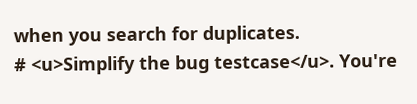when you search for duplicates.
# <u>Simplify the bug testcase</u>. You're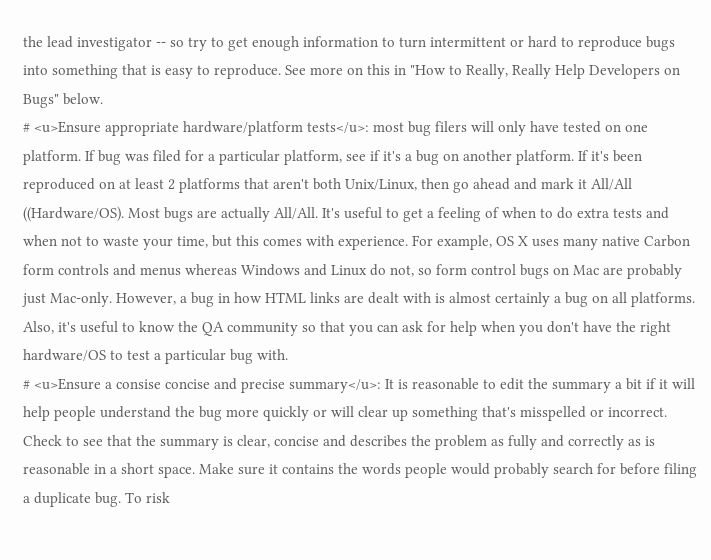the lead investigator -- so try to get enough information to turn intermittent or hard to reproduce bugs into something that is easy to reproduce. See more on this in "How to Really, Really Help Developers on Bugs" below.
# <u>Ensure appropriate hardware/platform tests</u>: most bug filers will only have tested on one platform. If bug was filed for a particular platform, see if it's a bug on another platform. If it's been reproduced on at least 2 platforms that aren't both Unix/Linux, then go ahead and mark it All/All ((Hardware/OS). Most bugs are actually All/All. It's useful to get a feeling of when to do extra tests and when not to waste your time, but this comes with experience. For example, OS X uses many native Carbon form controls and menus whereas Windows and Linux do not, so form control bugs on Mac are probably just Mac-only. However, a bug in how HTML links are dealt with is almost certainly a bug on all platforms. Also, it's useful to know the QA community so that you can ask for help when you don't have the right hardware/OS to test a particular bug with.
# <u>Ensure a consise concise and precise summary</u>: It is reasonable to edit the summary a bit if it will help people understand the bug more quickly or will clear up something that's misspelled or incorrect. Check to see that the summary is clear, concise and describes the problem as fully and correctly as is reasonable in a short space. Make sure it contains the words people would probably search for before filing a duplicate bug. To risk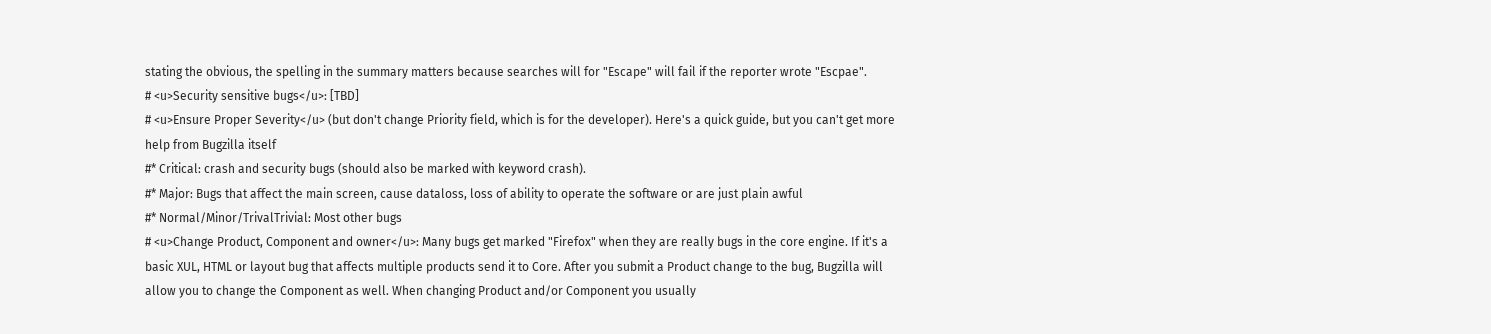stating the obvious, the spelling in the summary matters because searches will for "Escape" will fail if the reporter wrote "Escpae".
# <u>Security sensitive bugs</u>: [TBD]
# <u>Ensure Proper Severity</u> (but don't change Priority field, which is for the developer). Here's a quick guide, but you can't get more help from Bugzilla itself
#* Critical: crash and security bugs (should also be marked with keyword crash).
#* Major: Bugs that affect the main screen, cause dataloss, loss of ability to operate the software or are just plain awful
#* Normal/Minor/TrivalTrivial: Most other bugs
# <u>Change Product, Component and owner</u>: Many bugs get marked "Firefox" when they are really bugs in the core engine. If it's a basic XUL, HTML or layout bug that affects multiple products send it to Core. After you submit a Product change to the bug, Bugzilla will allow you to change the Component as well. When changing Product and/or Component you usually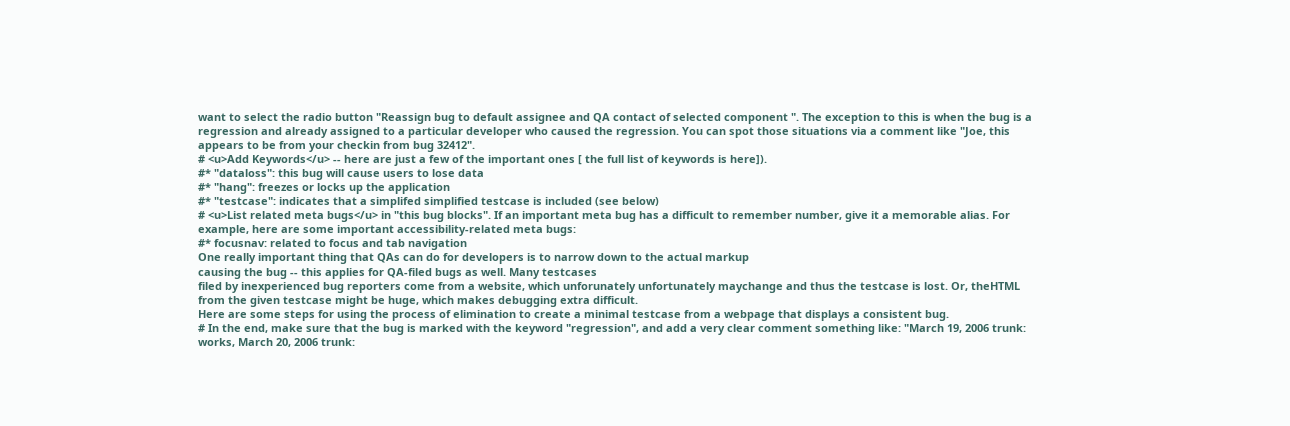want to select the radio button "Reassign bug to default assignee and QA contact of selected component ". The exception to this is when the bug is a regression and already assigned to a particular developer who caused the regression. You can spot those situations via a comment like "Joe, this appears to be from your checkin from bug 32412".
# <u>Add Keywords</u> -- here are just a few of the important ones [ the full list of keywords is here]).
#* "dataloss": this bug will cause users to lose data
#* "hang": freezes or locks up the application
#* "testcase": indicates that a simplifed simplified testcase is included (see below)
# <u>List related meta bugs</u> in "this bug blocks". If an important meta bug has a difficult to remember number, give it a memorable alias. For example, here are some important accessibility-related meta bugs:
#* focusnav: related to focus and tab navigation
One really important thing that QAs can do for developers is to narrow down to the actual markup
causing the bug -- this applies for QA-filed bugs as well. Many testcases
filed by inexperienced bug reporters come from a website, which unforunately unfortunately maychange and thus the testcase is lost. Or, theHTML from the given testcase might be huge, which makes debugging extra difficult.
Here are some steps for using the process of elimination to create a minimal testcase from a webpage that displays a consistent bug.
# In the end, make sure that the bug is marked with the keyword "regression", and add a very clear comment something like: "March 19, 2006 trunk: works, March 20, 2006 trunk: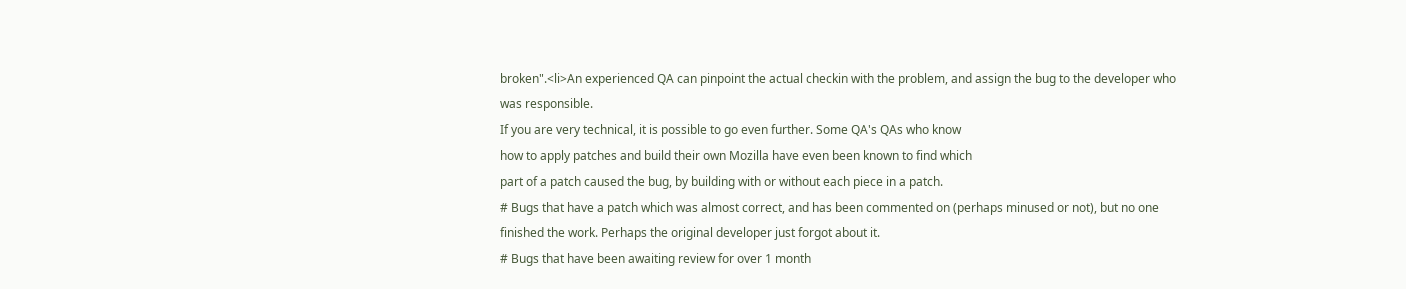broken".<li>An experienced QA can pinpoint the actual checkin with the problem, and assign the bug to the developer who was responsible.
If you are very technical, it is possible to go even further. Some QA's QAs who know
how to apply patches and build their own Mozilla have even been known to find which
part of a patch caused the bug, by building with or without each piece in a patch.
# Bugs that have a patch which was almost correct, and has been commented on (perhaps minused or not), but no one finished the work. Perhaps the original developer just forgot about it.
# Bugs that have been awaiting review for over 1 month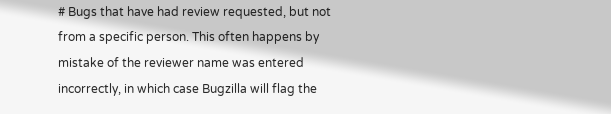# Bugs that have had review requested, but not from a specific person. This often happens by mistake of the reviewer name was entered incorrectly, in which case Bugzilla will flag the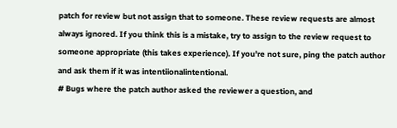patch for review but not assign that to someone. These review requests are almost always ignored. If you think this is a mistake, try to assign to the review request to someone appropriate (this takes experience). If you're not sure, ping the patch author and ask them if it was intentiionalintentional.
# Bugs where the patch author asked the reviewer a question, and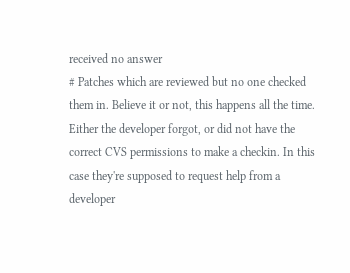received no answer
# Patches which are reviewed but no one checked them in. Believe it or not, this happens all the time. Either the developer forgot, or did not have the correct CVS permissions to make a checkin. In this case they're supposed to request help from a developer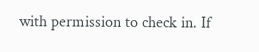with permission to check in. If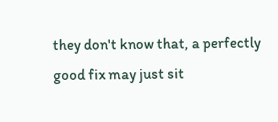they don't know that, a perfectly good fix may just sit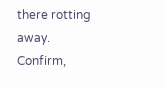there rotting away.
Confirm,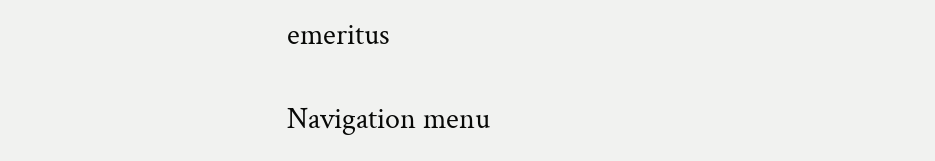emeritus

Navigation menu